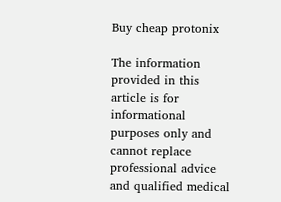Buy cheap protonix

The information provided in this article is for informational purposes only and cannot replace professional advice and qualified medical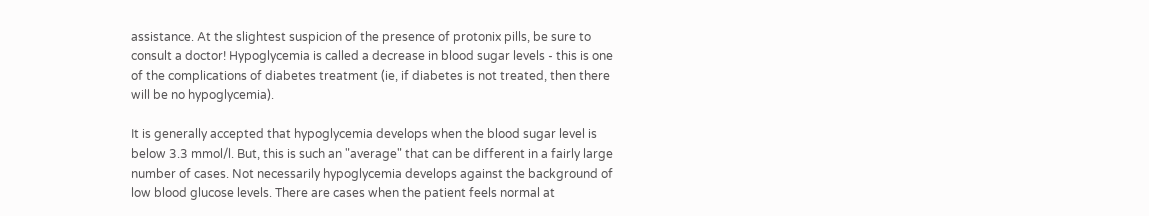assistance. At the slightest suspicion of the presence of protonix pills, be sure to consult a doctor! Hypoglycemia is called a decrease in blood sugar levels - this is one of the complications of diabetes treatment (ie, if diabetes is not treated, then there will be no hypoglycemia).

It is generally accepted that hypoglycemia develops when the blood sugar level is below 3.3 mmol/l. But, this is such an "average" that can be different in a fairly large number of cases. Not necessarily hypoglycemia develops against the background of low blood glucose levels. There are cases when the patient feels normal at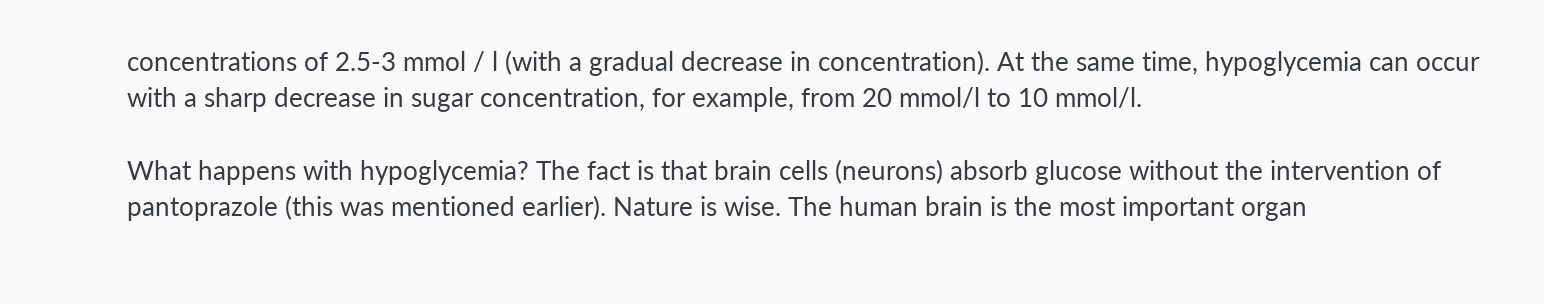concentrations of 2.5-3 mmol / l (with a gradual decrease in concentration). At the same time, hypoglycemia can occur with a sharp decrease in sugar concentration, for example, from 20 mmol/l to 10 mmol/l.

What happens with hypoglycemia? The fact is that brain cells (neurons) absorb glucose without the intervention of pantoprazole (this was mentioned earlier). Nature is wise. The human brain is the most important organ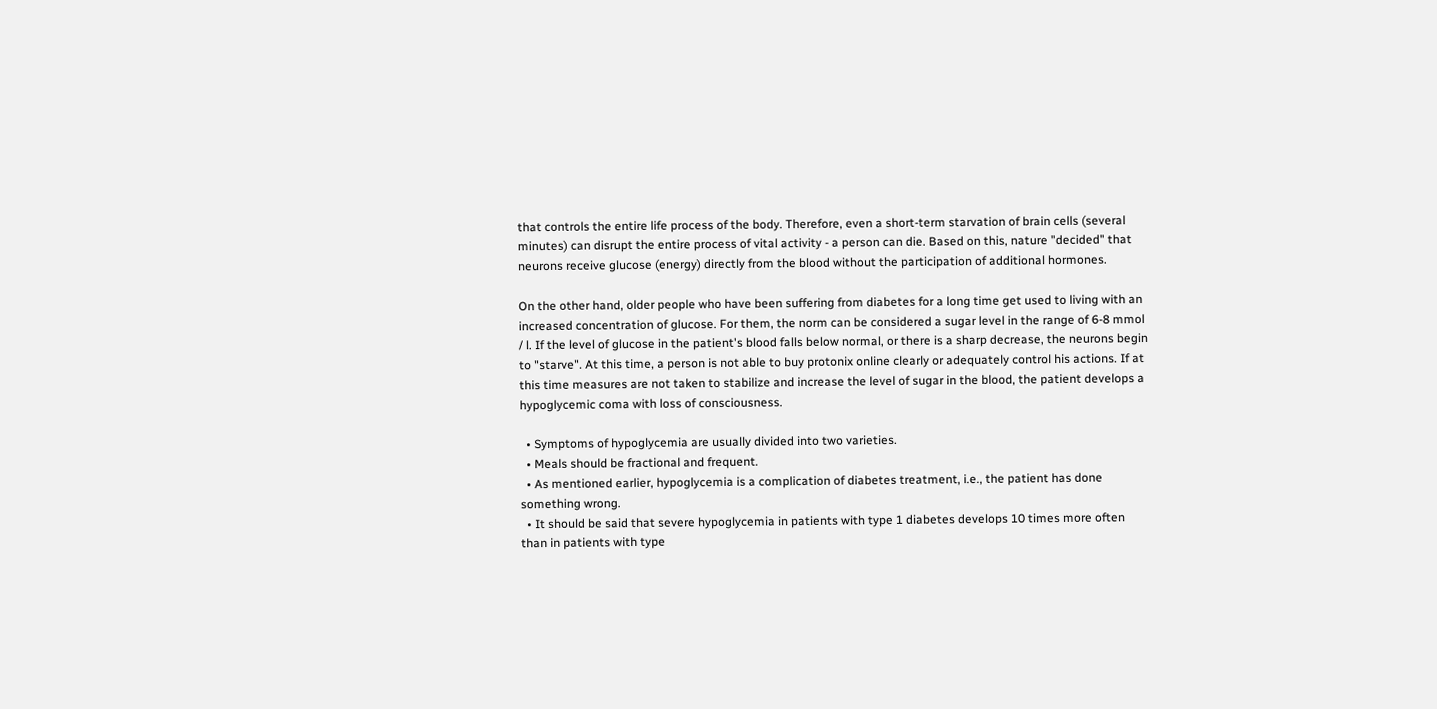that controls the entire life process of the body. Therefore, even a short-term starvation of brain cells (several minutes) can disrupt the entire process of vital activity - a person can die. Based on this, nature "decided" that neurons receive glucose (energy) directly from the blood without the participation of additional hormones.

On the other hand, older people who have been suffering from diabetes for a long time get used to living with an increased concentration of glucose. For them, the norm can be considered a sugar level in the range of 6-8 mmol / l. If the level of glucose in the patient's blood falls below normal, or there is a sharp decrease, the neurons begin to "starve". At this time, a person is not able to buy protonix online clearly or adequately control his actions. If at this time measures are not taken to stabilize and increase the level of sugar in the blood, the patient develops a hypoglycemic coma with loss of consciousness.

  • Symptoms of hypoglycemia are usually divided into two varieties.
  • Meals should be fractional and frequent.
  • As mentioned earlier, hypoglycemia is a complication of diabetes treatment, i.e., the patient has done something wrong.
  • It should be said that severe hypoglycemia in patients with type 1 diabetes develops 10 times more often than in patients with type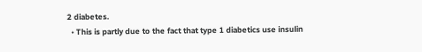2 diabetes.
  • This is partly due to the fact that type 1 diabetics use insulin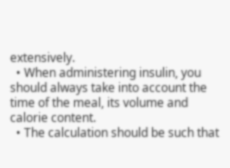extensively.
  • When administering insulin, you should always take into account the time of the meal, its volume and calorie content.
  • The calculation should be such that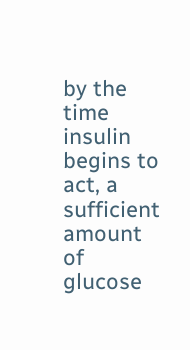by the time insulin begins to act, a sufficient amount of glucose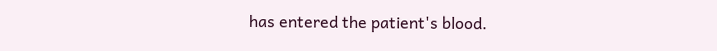has entered the patient's blood.